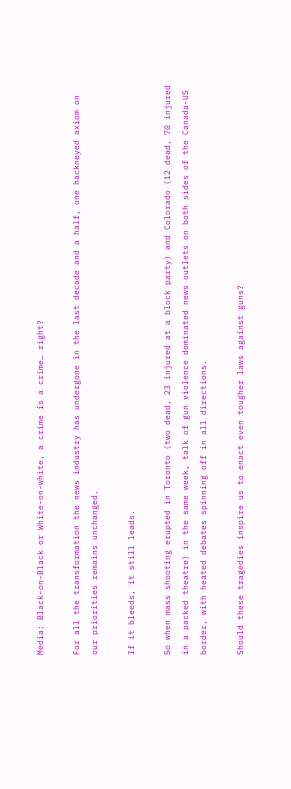Media: Black-on-Black or White-on-white, a crime is a crime… right?

For all the transformation the news industry has undergone in the last decade and a half, one hackneyed axiom on our priorities remains unchanged.

If it bleeds, it still leads.

So when mass shooting erupted in Toronto (two dead, 23 injured at a block party) and Colorado (12 dead, 70 injured in a packed theatre) in the same week, talk of gun violence dominated news outlets on both sides of the Canada-US border, with heated debates spinning off in all directions.

Should these tragedies inspire us to enact even tougher laws against guns?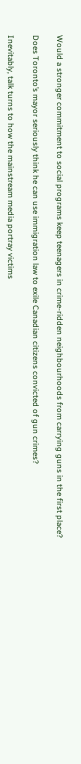Would a stronger commitment to social programs keep teenagers in crime-ridden neighbourhoods from carrying guns in the first place?

Does Toronto’s mayor seriously think he can use immigration law to exile Canadian citizens convicted of gun crimes?

Inevitably, talk turns to how the mainstream media portray victims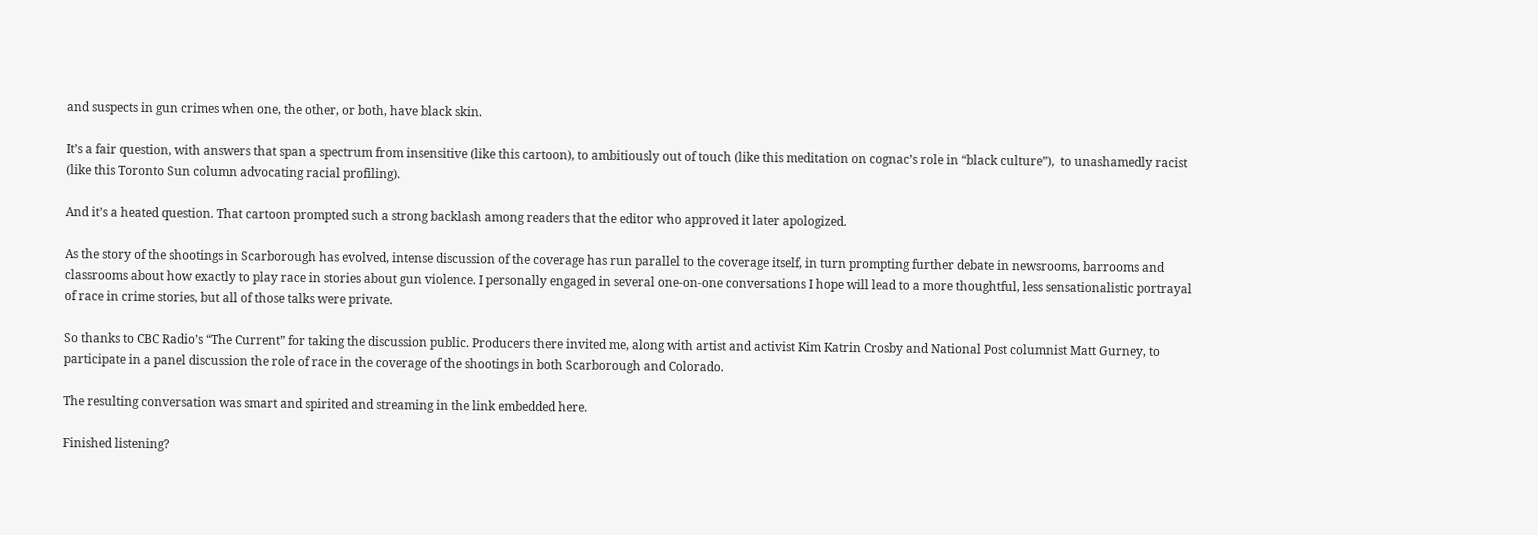and suspects in gun crimes when one, the other, or both, have black skin.

It’s a fair question, with answers that span a spectrum from insensitive (like this cartoon), to ambitiously out of touch (like this meditation on cognac’s role in “black culture”),  to unashamedly racist (like this Toronto Sun column advocating racial profiling).

And it’s a heated question. That cartoon prompted such a strong backlash among readers that the editor who approved it later apologized.

As the story of the shootings in Scarborough has evolved, intense discussion of the coverage has run parallel to the coverage itself, in turn prompting further debate in newsrooms, barrooms and classrooms about how exactly to play race in stories about gun violence. I personally engaged in several one-on-one conversations I hope will lead to a more thoughtful, less sensationalistic portrayal of race in crime stories, but all of those talks were private.

So thanks to CBC Radio’s “The Current” for taking the discussion public. Producers there invited me, along with artist and activist Kim Katrin Crosby and National Post columnist Matt Gurney, to participate in a panel discussion the role of race in the coverage of the shootings in both Scarborough and Colorado.

The resulting conversation was smart and spirited and streaming in the link embedded here.

Finished listening?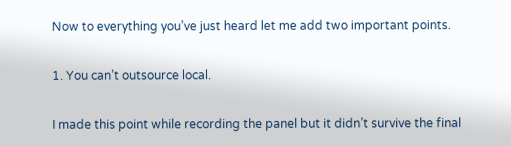Now to everything you’ve just heard let me add two important points.

1. You can’t outsource local.

I made this point while recording the panel but it didn’t survive the final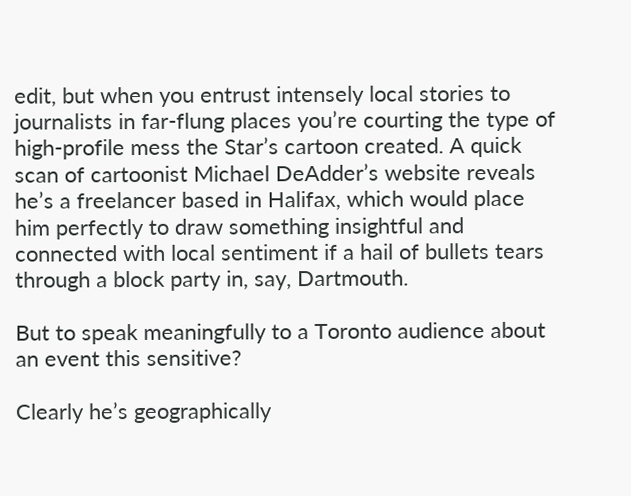edit, but when you entrust intensely local stories to journalists in far-flung places you’re courting the type of high-profile mess the Star’s cartoon created. A quick scan of cartoonist Michael DeAdder’s website reveals he’s a freelancer based in Halifax, which would place him perfectly to draw something insightful and connected with local sentiment if a hail of bullets tears through a block party in, say, Dartmouth.

But to speak meaningfully to a Toronto audience about an event this sensitive?

Clearly he’s geographically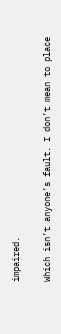impaired.

Which isn’t anyone’s fault. I don’t mean to place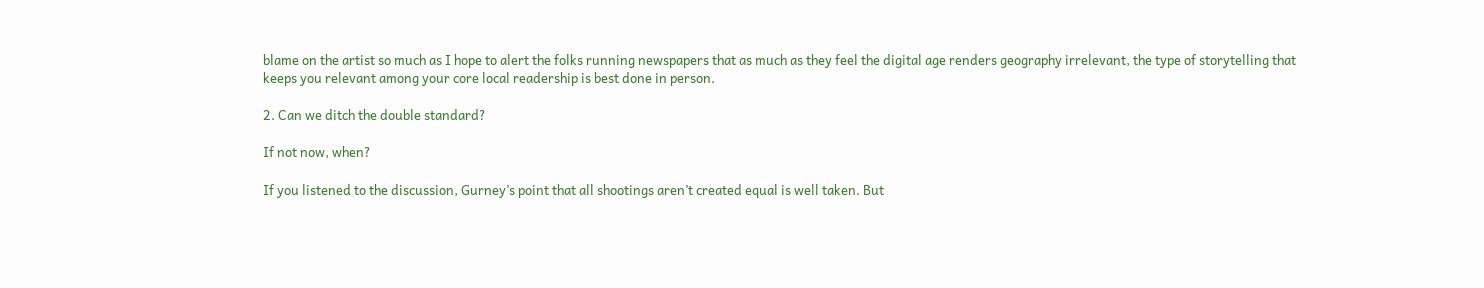blame on the artist so much as I hope to alert the folks running newspapers that as much as they feel the digital age renders geography irrelevant, the type of storytelling that keeps you relevant among your core local readership is best done in person.

2. Can we ditch the double standard?

If not now, when?

If you listened to the discussion, Gurney’s point that all shootings aren’t created equal is well taken. But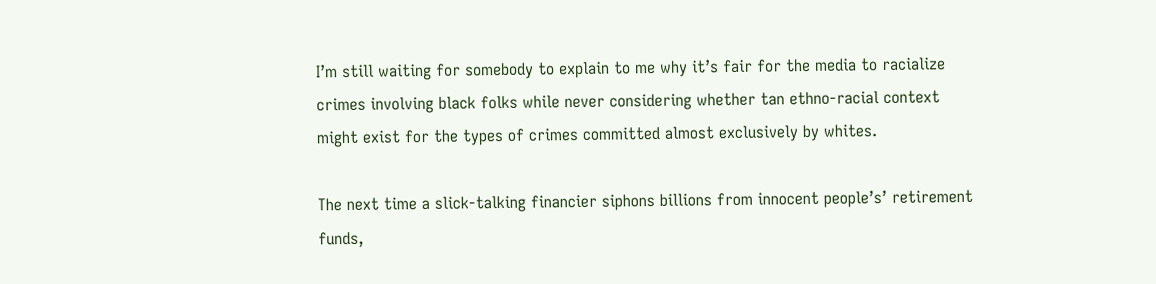I’m still waiting for somebody to explain to me why it’s fair for the media to racialize crimes involving black folks while never considering whether tan ethno-racial context might exist for the types of crimes committed almost exclusively by whites.

The next time a slick-talking financier siphons billions from innocent people’s’ retirement funds,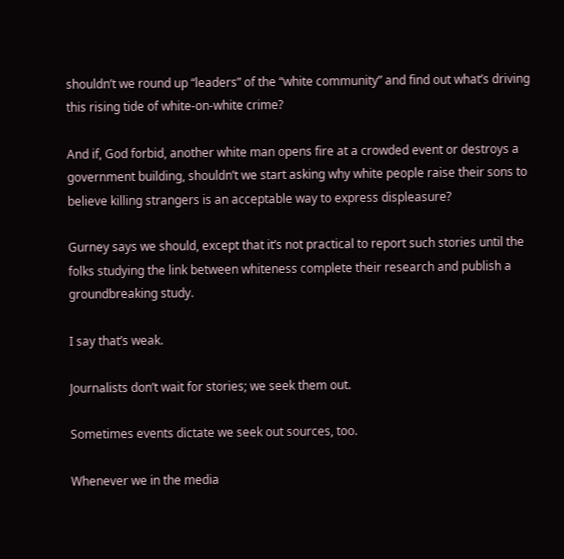shouldn’t we round up “leaders” of the “white community” and find out what’s driving this rising tide of white-on-white crime?

And if, God forbid, another white man opens fire at a crowded event or destroys a government building, shouldn’t we start asking why white people raise their sons to believe killing strangers is an acceptable way to express displeasure?

Gurney says we should, except that it’s not practical to report such stories until the folks studying the link between whiteness complete their research and publish a groundbreaking study.

I say that’s weak.

Journalists don’t wait for stories; we seek them out.

Sometimes events dictate we seek out sources, too.

Whenever we in the media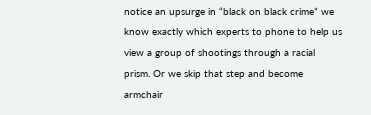notice an upsurge in “black on black crime” we know exactly which experts to phone to help us view a group of shootings through a racial prism. Or we skip that step and become armchair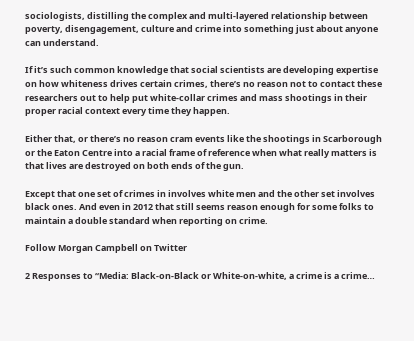sociologists, distilling the complex and multi-layered relationship between poverty, disengagement, culture and crime into something just about anyone can understand.

If it’s such common knowledge that social scientists are developing expertise on how whiteness drives certain crimes, there’s no reason not to contact these researchers out to help put white-collar crimes and mass shootings in their proper racial context every time they happen.

Either that, or there’s no reason cram events like the shootings in Scarborough or the Eaton Centre into a racial frame of reference when what really matters is that lives are destroyed on both ends of the gun.

Except that one set of crimes in involves white men and the other set involves black ones. And even in 2012 that still seems reason enough for some folks to maintain a double standard when reporting on crime.

Follow Morgan Campbell on Twitter

2 Responses to “Media: Black-on-Black or White-on-white, a crime is a crime…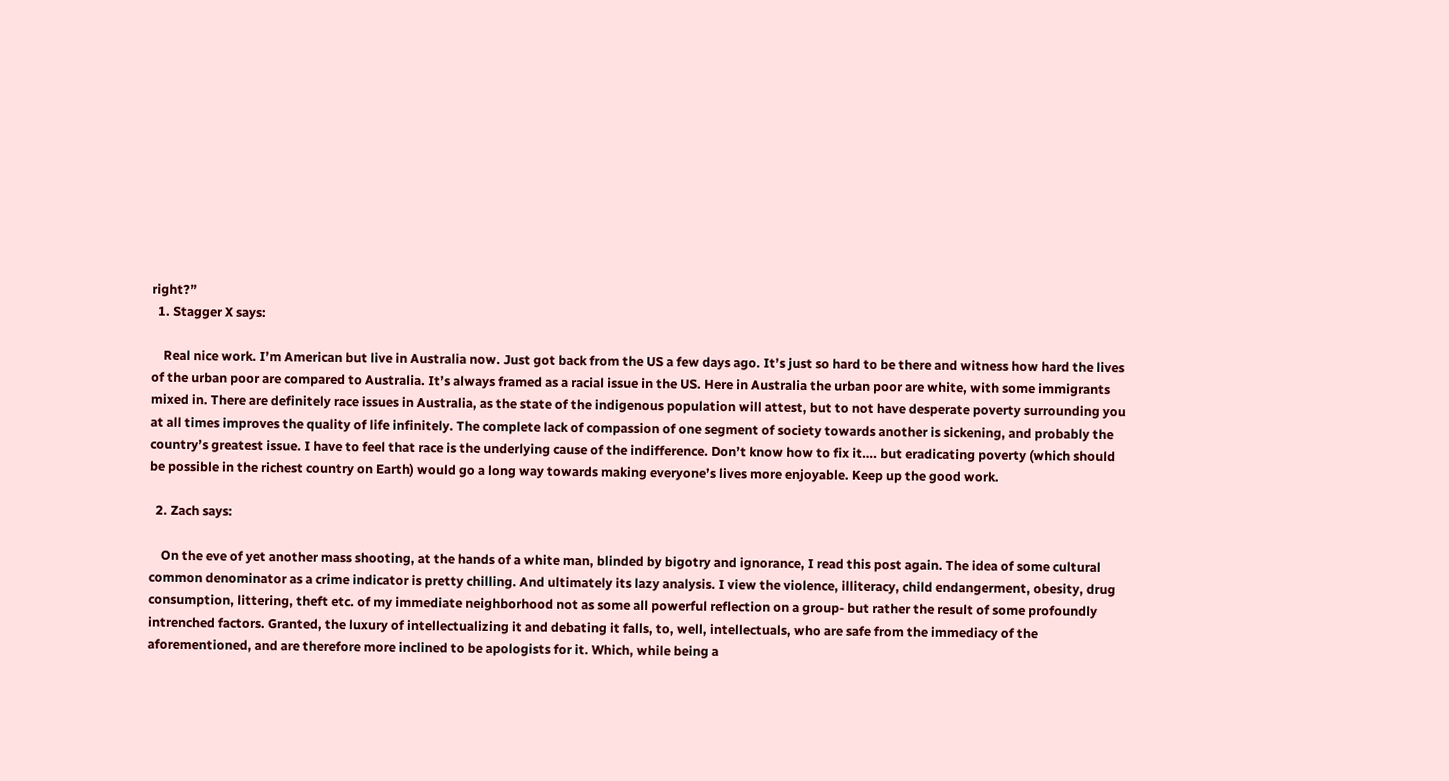right?”
  1. Stagger X says:

    Real nice work. I’m American but live in Australia now. Just got back from the US a few days ago. It’s just so hard to be there and witness how hard the lives of the urban poor are compared to Australia. It’s always framed as a racial issue in the US. Here in Australia the urban poor are white, with some immigrants mixed in. There are definitely race issues in Australia, as the state of the indigenous population will attest, but to not have desperate poverty surrounding you at all times improves the quality of life infinitely. The complete lack of compassion of one segment of society towards another is sickening, and probably the country’s greatest issue. I have to feel that race is the underlying cause of the indifference. Don’t know how to fix it…. but eradicating poverty (which should be possible in the richest country on Earth) would go a long way towards making everyone’s lives more enjoyable. Keep up the good work.

  2. Zach says:

    On the eve of yet another mass shooting, at the hands of a white man, blinded by bigotry and ignorance, I read this post again. The idea of some cultural common denominator as a crime indicator is pretty chilling. And ultimately its lazy analysis. I view the violence, illiteracy, child endangerment, obesity, drug consumption, littering, theft etc. of my immediate neighborhood not as some all powerful reflection on a group- but rather the result of some profoundly intrenched factors. Granted, the luxury of intellectualizing it and debating it falls, to, well, intellectuals, who are safe from the immediacy of the aforementioned, and are therefore more inclined to be apologists for it. Which, while being a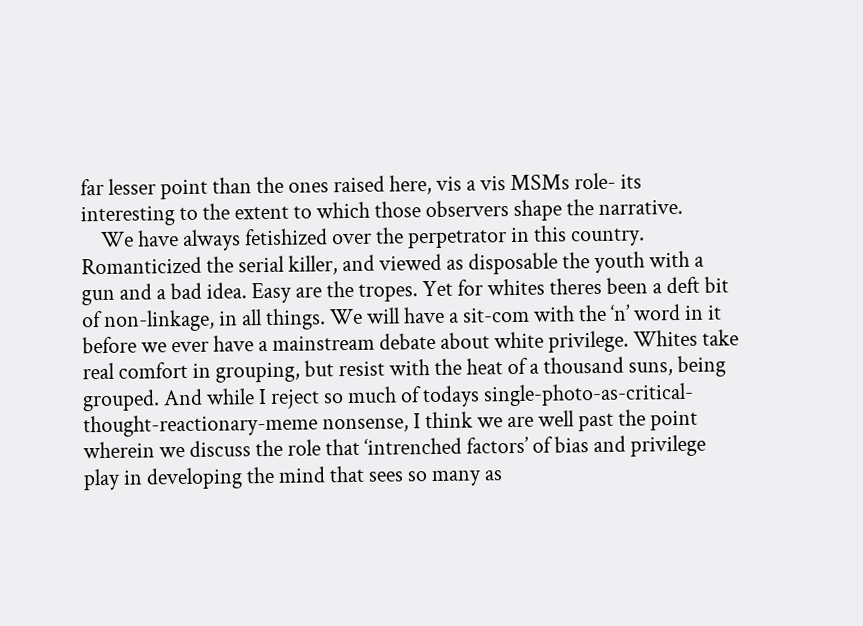far lesser point than the ones raised here, vis a vis MSMs role- its interesting to the extent to which those observers shape the narrative.
    We have always fetishized over the perpetrator in this country. Romanticized the serial killer, and viewed as disposable the youth with a gun and a bad idea. Easy are the tropes. Yet for whites theres been a deft bit of non-linkage, in all things. We will have a sit-com with the ‘n’ word in it before we ever have a mainstream debate about white privilege. Whites take real comfort in grouping, but resist with the heat of a thousand suns, being grouped. And while I reject so much of todays single-photo-as-critical-thought-reactionary-meme nonsense, I think we are well past the point wherein we discuss the role that ‘intrenched factors’ of bias and privilege play in developing the mind that sees so many as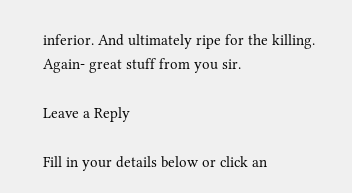inferior. And ultimately ripe for the killing. Again- great stuff from you sir.

Leave a Reply

Fill in your details below or click an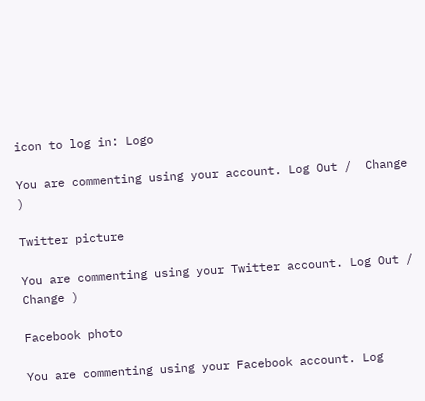icon to log in: Logo

You are commenting using your account. Log Out /  Change )

Twitter picture

You are commenting using your Twitter account. Log Out /  Change )

Facebook photo

You are commenting using your Facebook account. Log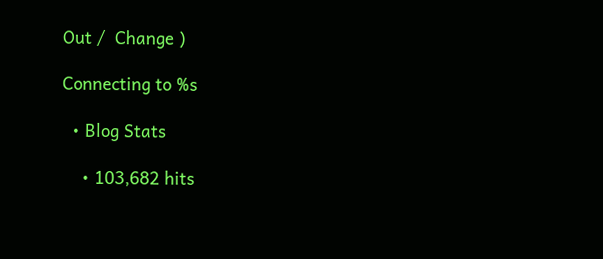Out /  Change )

Connecting to %s

  • Blog Stats

    • 103,682 hits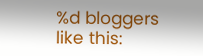%d bloggers like this: